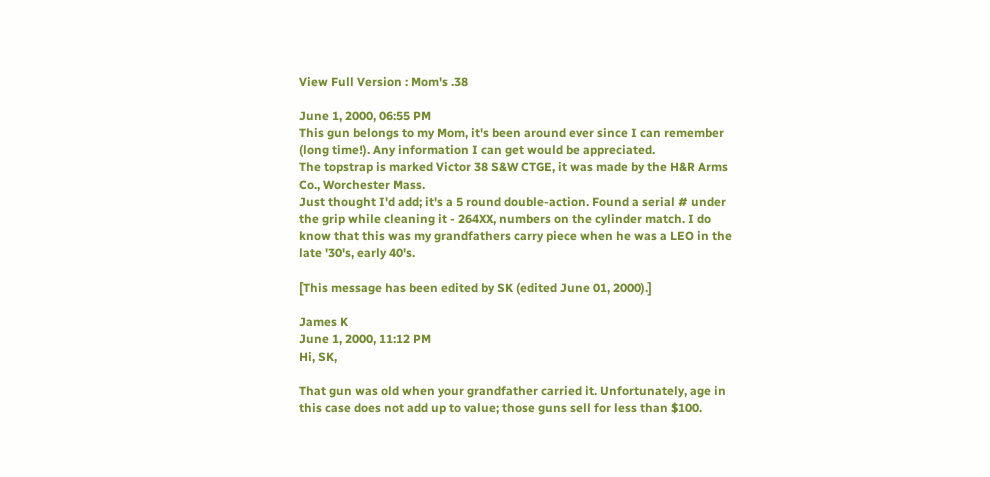View Full Version : Mom's .38

June 1, 2000, 06:55 PM
This gun belongs to my Mom, it's been around ever since I can remember (long time!). Any information I can get would be appreciated.
The topstrap is marked Victor 38 S&W CTGE, it was made by the H&R Arms Co., Worchester Mass.
Just thought I'd add; it's a 5 round double-action. Found a serial # under the grip while cleaning it - 264XX, numbers on the cylinder match. I do know that this was my grandfathers carry piece when he was a LEO in the late '30's, early 40's.

[This message has been edited by SK (edited June 01, 2000).]

James K
June 1, 2000, 11:12 PM
Hi, SK,

That gun was old when your grandfather carried it. Unfortunately, age in this case does not add up to value; those guns sell for less than $100.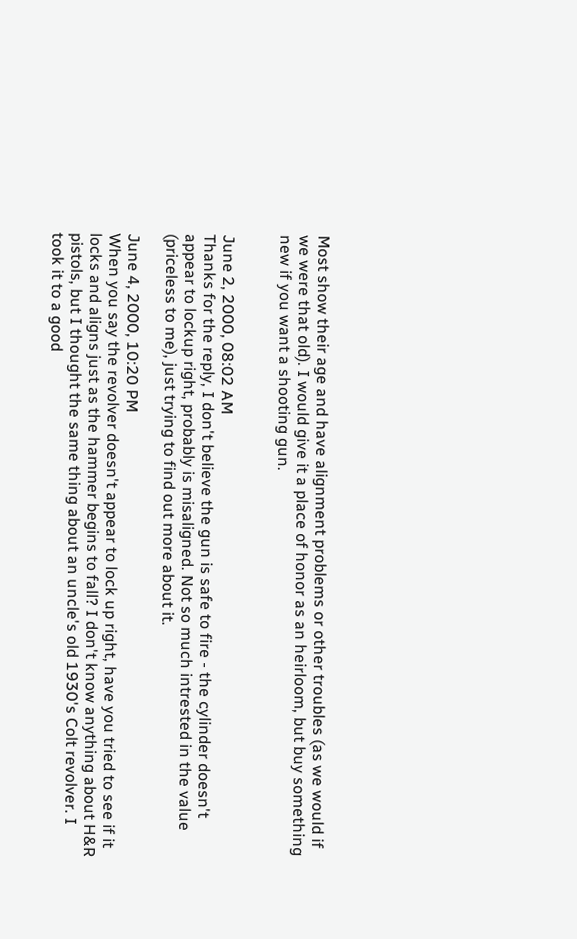Most show their age and have alignment problems or other troubles (as we would if we were that old). I would give it a place of honor as an heirloom, but buy something new if you want a shooting gun.


June 2, 2000, 08:02 AM
Thanks for the reply, I don't believe the gun is safe to fire - the cylinder doesn't appear to lockup right, probably is misaligned. Not so much intrested in the value (priceless to me), just trying to find out more about it.

June 4, 2000, 10:20 PM
When you say the revolver doesn't appear to lock up right, have you tried to see if it locks and aligns just as the hammer begins to fall? I don't know anything about H&R pistols, but I thought the same thing about an uncle's old 1930's Colt revolver. I took it to a good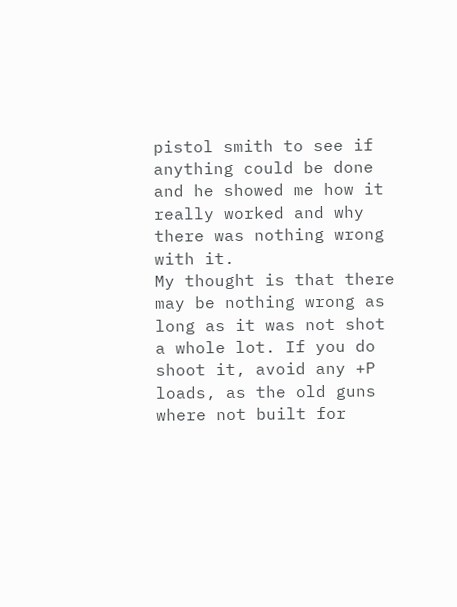pistol smith to see if anything could be done and he showed me how it really worked and why there was nothing wrong with it.
My thought is that there may be nothing wrong as long as it was not shot a whole lot. If you do shoot it, avoid any +P loads, as the old guns where not built for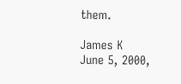them.

James K
June 5, 2000,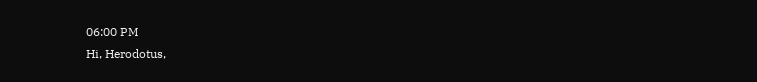06:00 PM
Hi, Herodotus,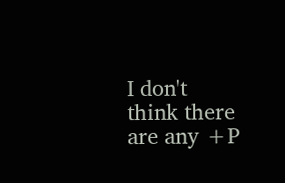I don't think there are any +P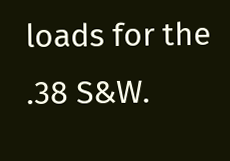loads for the .38 S&W.